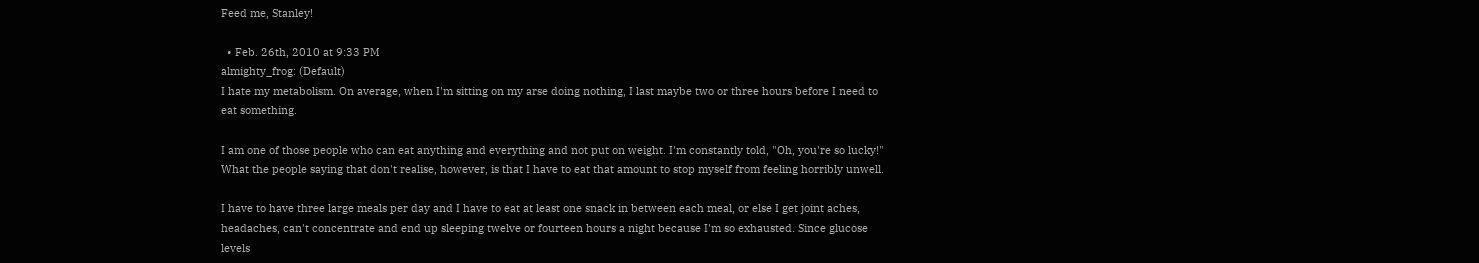Feed me, Stanley!

  • Feb. 26th, 2010 at 9:33 PM
almighty_frog: (Default)
I hate my metabolism. On average, when I'm sitting on my arse doing nothing, I last maybe two or three hours before I need to eat something.

I am one of those people who can eat anything and everything and not put on weight. I'm constantly told, "Oh, you're so lucky!" What the people saying that don't realise, however, is that I have to eat that amount to stop myself from feeling horribly unwell.

I have to have three large meals per day and I have to eat at least one snack in between each meal, or else I get joint aches, headaches, can't concentrate and end up sleeping twelve or fourteen hours a night because I'm so exhausted. Since glucose levels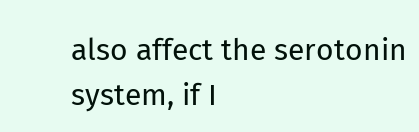also affect the serotonin system, if I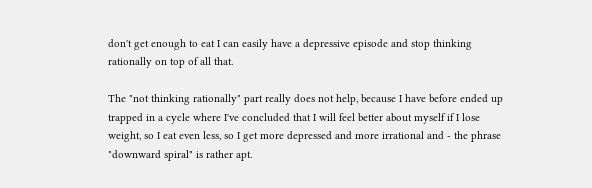don't get enough to eat I can easily have a depressive episode and stop thinking rationally on top of all that.

The "not thinking rationally" part really does not help, because I have before ended up trapped in a cycle where I've concluded that I will feel better about myself if I lose weight, so I eat even less, so I get more depressed and more irrational and - the phrase "downward spiral" is rather apt.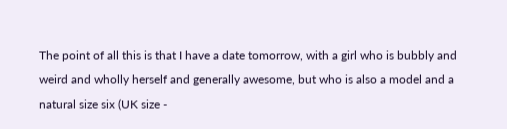The point of all this is that I have a date tomorrow, with a girl who is bubbly and weird and wholly herself and generally awesome, but who is also a model and a natural size six (UK size -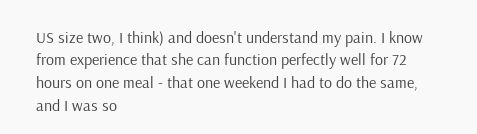US size two, I think) and doesn't understand my pain. I know from experience that she can function perfectly well for 72 hours on one meal - that one weekend I had to do the same, and I was so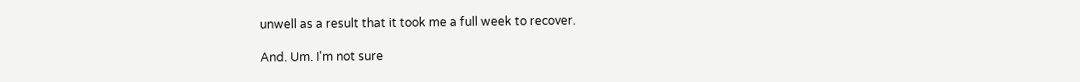unwell as a result that it took me a full week to recover.

And. Um. I'm not sure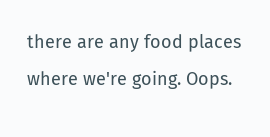there are any food places where we're going. Oops.